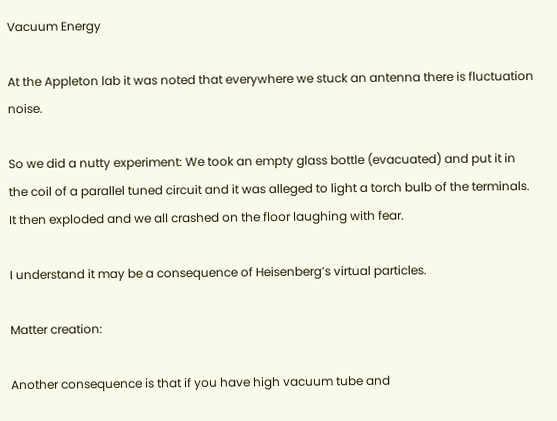Vacuum Energy

At the Appleton lab it was noted that everywhere we stuck an antenna there is fluctuation noise.

So we did a nutty experiment: We took an empty glass bottle (evacuated) and put it in the coil of a parallel tuned circuit and it was alleged to light a torch bulb of the terminals. It then exploded and we all crashed on the floor laughing with fear.

I understand it may be a consequence of Heisenberg’s virtual particles.

Matter creation:

Another consequence is that if you have high vacuum tube and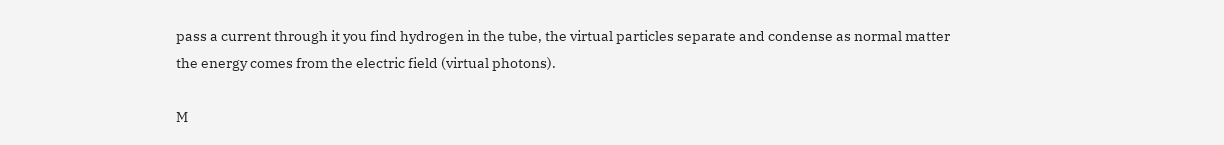pass a current through it you find hydrogen in the tube, the virtual particles separate and condense as normal matter the energy comes from the electric field (virtual photons).

M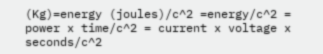(Kg)=energy (joules)/c^2 =energy/c^2 = power x time/c^2 = current x voltage x seconds/c^2